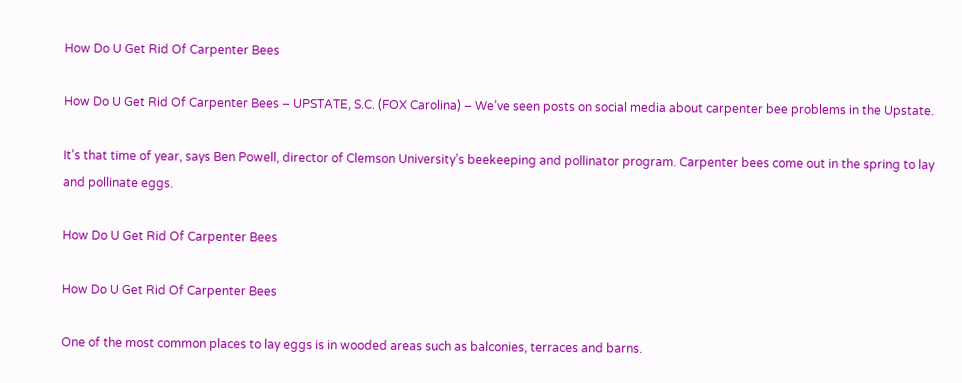How Do U Get Rid Of Carpenter Bees

How Do U Get Rid Of Carpenter Bees – UPSTATE, S.C. (FOX Carolina) – We’ve seen posts on social media about carpenter bee problems in the Upstate.

It’s that time of year, says Ben Powell, director of Clemson University’s beekeeping and pollinator program. Carpenter bees come out in the spring to lay and pollinate eggs.

How Do U Get Rid Of Carpenter Bees

How Do U Get Rid Of Carpenter Bees

One of the most common places to lay eggs is in wooded areas such as balconies, terraces and barns.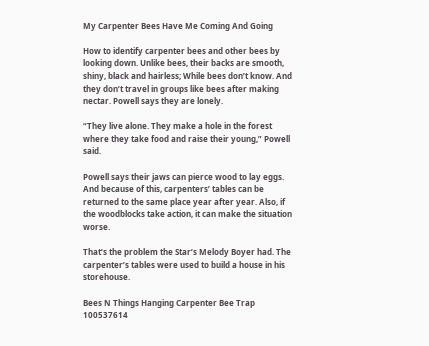My Carpenter Bees Have Me Coming And Going

How to identify carpenter bees and other bees by looking down. Unlike bees, their backs are smooth, shiny, black and hairless; While bees don’t know. And they don’t travel in groups like bees after making nectar. Powell says they are lonely.

“They live alone. They make a hole in the forest where they take food and raise their young,” Powell said.

Powell says their jaws can pierce wood to lay eggs. And because of this, carpenters’ tables can be returned to the same place year after year. Also, if the woodblocks take action, it can make the situation worse.

That’s the problem the Star’s Melody Boyer had. The carpenter’s tables were used to build a house in his storehouse.

Bees N Things Hanging Carpenter Bee Trap 100537614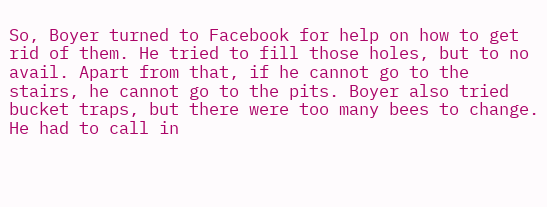So, Boyer turned to Facebook for help on how to get rid of them. He tried to fill those holes, but to no avail. Apart from that, if he cannot go to the stairs, he cannot go to the pits. Boyer also tried bucket traps, but there were too many bees to change. He had to call in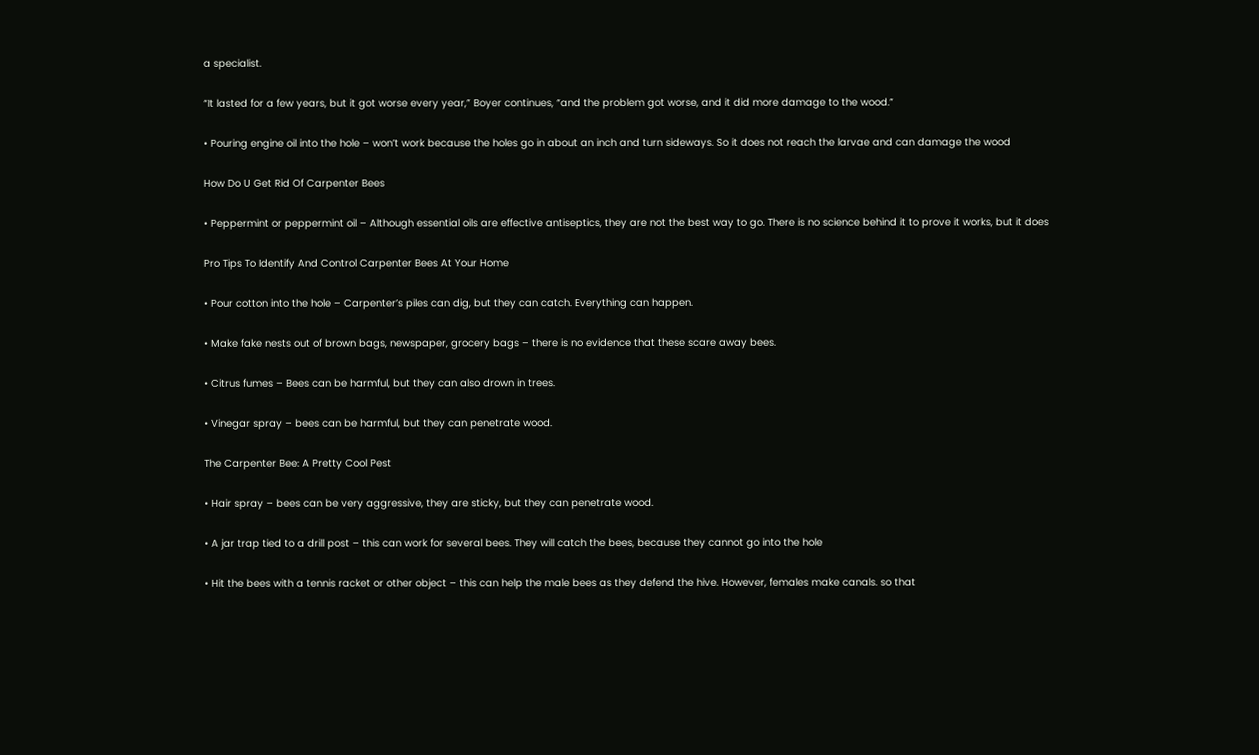a specialist.

“It lasted for a few years, but it got worse every year,” Boyer continues, “and the problem got worse, and it did more damage to the wood.”

• Pouring engine oil into the hole – won’t work because the holes go in about an inch and turn sideways. So it does not reach the larvae and can damage the wood

How Do U Get Rid Of Carpenter Bees

• Peppermint or peppermint oil – Although essential oils are effective antiseptics, they are not the best way to go. There is no science behind it to prove it works, but it does

Pro Tips To Identify And Control Carpenter Bees At Your Home

• Pour cotton into the hole – Carpenter’s piles can dig, but they can catch. Everything can happen.

• Make fake nests out of brown bags, newspaper, grocery bags – there is no evidence that these scare away bees.

• Citrus fumes – Bees can be harmful, but they can also drown in trees.

• Vinegar spray – bees can be harmful, but they can penetrate wood.

The Carpenter Bee: A Pretty Cool Pest

• Hair spray – bees can be very aggressive, they are sticky, but they can penetrate wood.

• A jar trap tied to a drill post – this can work for several bees. They will catch the bees, because they cannot go into the hole

• Hit the bees with a tennis racket or other object – this can help the male bees as they defend the hive. However, females make canals. so that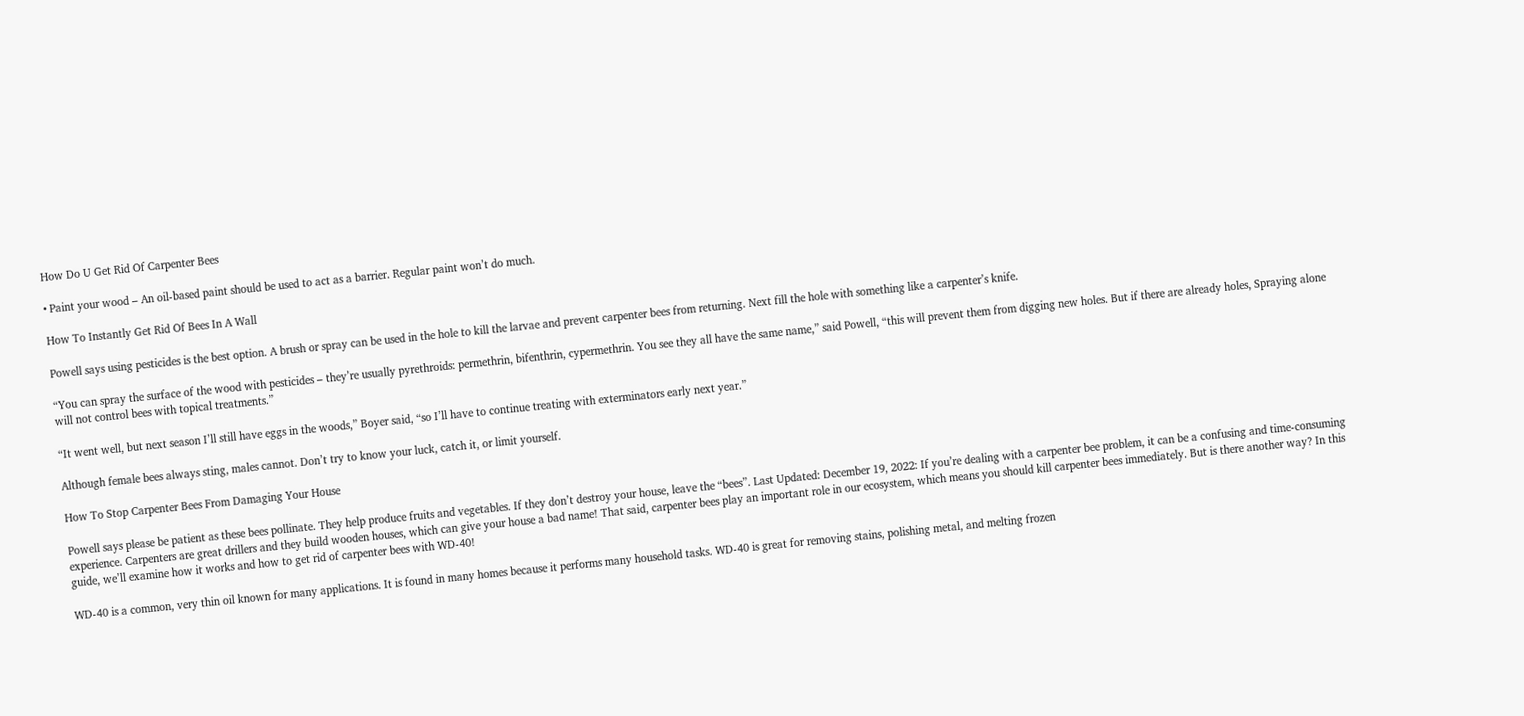How Do U Get Rid Of Carpenter Bees

• Paint your wood – An oil-based paint should be used to act as a barrier. Regular paint won’t do much.

How To Instantly Get Rid Of Bees In A Wall

Powell says using pesticides is the best option. A brush or spray can be used in the hole to kill the larvae and prevent carpenter bees from returning. Next fill the hole with something like a carpenter’s knife.

“You can spray the surface of the wood with pesticides – they’re usually pyrethroids: permethrin, bifenthrin, cypermethrin. You see they all have the same name,” said Powell, “this will prevent them from digging new holes. But if there are already holes, Spraying alone will not control bees with topical treatments.”

“It went well, but next season I’ll still have eggs in the woods,” Boyer said, “so I’ll have to continue treating with exterminators early next year.”

Although female bees always sting, males cannot. Don’t try to know your luck, catch it, or limit yourself.

How To Stop Carpenter Bees From Damaging Your House

Powell says please be patient as these bees pollinate. They help produce fruits and vegetables. If they don’t destroy your house, leave the “bees”. Last Updated: December 19, 2022: If you’re dealing with a carpenter bee problem, it can be a confusing and time-consuming experience. Carpenters are great drillers and they build wooden houses, which can give your house a bad name! That said, carpenter bees play an important role in our ecosystem, which means you should kill carpenter bees immediately. But is there another way? In this guide, we’ll examine how it works and how to get rid of carpenter bees with WD-40!

WD-40 is a common, very thin oil known for many applications. It is found in many homes because it performs many household tasks. WD-40 is great for removing stains, polishing metal, and melting frozen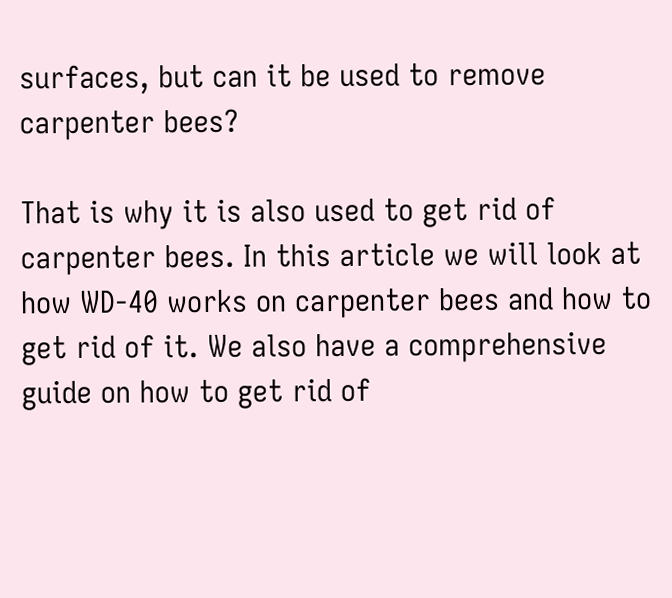surfaces, but can it be used to remove carpenter bees?

That is why it is also used to get rid of carpenter bees. In this article we will look at how WD-40 works on carpenter bees and how to get rid of it. We also have a comprehensive guide on how to get rid of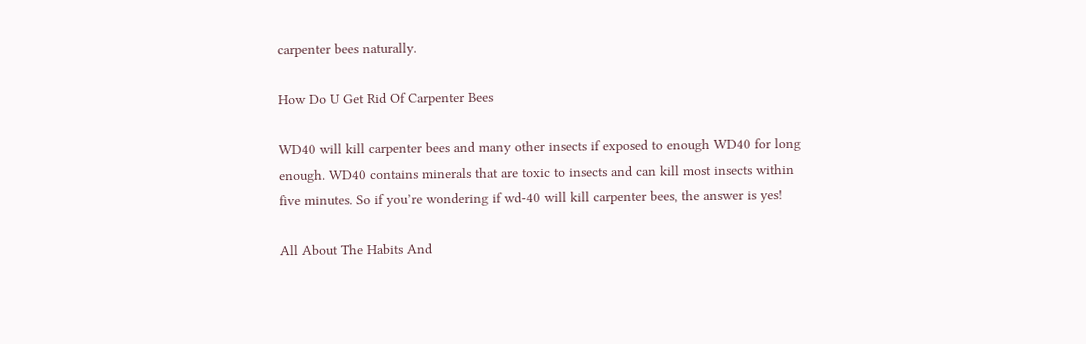carpenter bees naturally.

How Do U Get Rid Of Carpenter Bees

WD40 will kill carpenter bees and many other insects if exposed to enough WD40 for long enough. WD40 contains minerals that are toxic to insects and can kill most insects within five minutes. So if you’re wondering if wd-40 will kill carpenter bees, the answer is yes!

All About The Habits And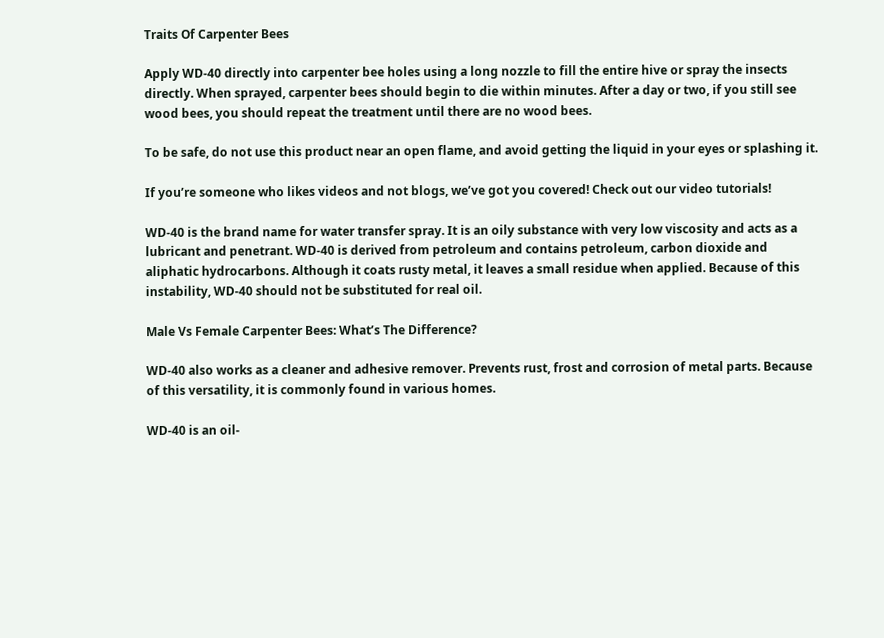Traits Of Carpenter Bees

Apply WD-40 directly into carpenter bee holes using a long nozzle to fill the entire hive or spray the insects directly. When sprayed, carpenter bees should begin to die within minutes. After a day or two, if you still see wood bees, you should repeat the treatment until there are no wood bees.

To be safe, do not use this product near an open flame, and avoid getting the liquid in your eyes or splashing it.

If you’re someone who likes videos and not blogs, we’ve got you covered! Check out our video tutorials!

WD-40 is the brand name for water transfer spray. It is an oily substance with very low viscosity and acts as a lubricant and penetrant. WD-40 is derived from petroleum and contains petroleum, carbon dioxide and aliphatic hydrocarbons. Although it coats rusty metal, it leaves a small residue when applied. Because of this instability, WD-40 should not be substituted for real oil.

Male Vs Female Carpenter Bees: What’s The Difference?

WD-40 also works as a cleaner and adhesive remover. Prevents rust, frost and corrosion of metal parts. Because of this versatility, it is commonly found in various homes.

WD-40 is an oil-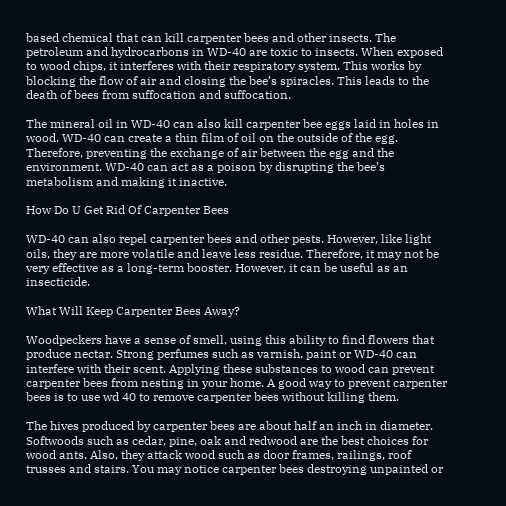based chemical that can kill carpenter bees and other insects. The petroleum and hydrocarbons in WD-40 are toxic to insects. When exposed to wood chips, it interferes with their respiratory system. This works by blocking the flow of air and closing the bee’s spiracles. This leads to the death of bees from suffocation and suffocation.

The mineral oil in WD-40 can also kill carpenter bee eggs laid in holes in wood. WD-40 can create a thin film of oil on the outside of the egg. Therefore, preventing the exchange of air between the egg and the environment. WD-40 can act as a poison by disrupting the bee’s metabolism and making it inactive.

How Do U Get Rid Of Carpenter Bees

WD-40 can also repel carpenter bees and other pests. However, like light oils, they are more volatile and leave less residue. Therefore, it may not be very effective as a long-term booster. However, it can be useful as an insecticide.

What Will Keep Carpenter Bees Away?

Woodpeckers have a sense of smell, using this ability to find flowers that produce nectar. Strong perfumes such as varnish, paint or WD-40 can interfere with their scent. Applying these substances to wood can prevent carpenter bees from nesting in your home. A good way to prevent carpenter bees is to use wd 40 to remove carpenter bees without killing them.

The hives produced by carpenter bees are about half an inch in diameter. Softwoods such as cedar, pine, oak and redwood are the best choices for wood ants. Also, they attack wood such as door frames, railings, roof trusses and stairs. You may notice carpenter bees destroying unpainted or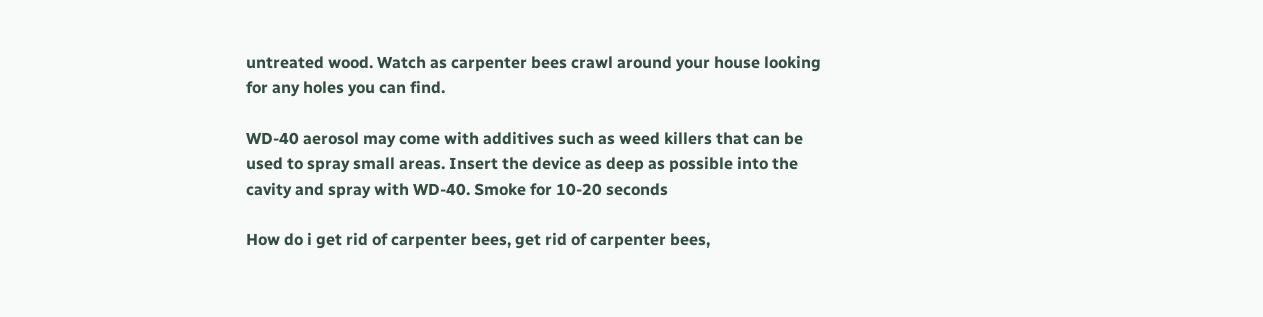untreated wood. Watch as carpenter bees crawl around your house looking for any holes you can find.

WD-40 aerosol may come with additives such as weed killers that can be used to spray small areas. Insert the device as deep as possible into the cavity and spray with WD-40. Smoke for 10-20 seconds

How do i get rid of carpenter bees, get rid of carpenter bees,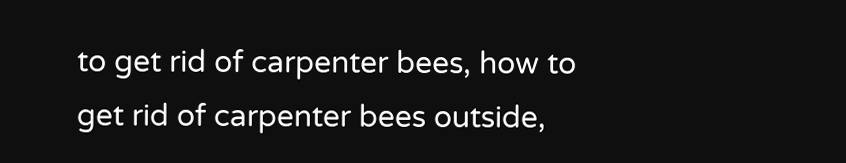to get rid of carpenter bees, how to get rid of carpenter bees outside,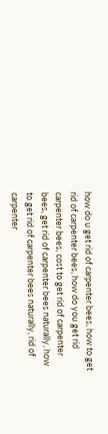how do u get rid of carpenter bees, how to get rid of carpenter bees, how do you get rid carpenter bees, cost to get rid of carpenter bees, get rid of carpenter bees naturally, how to get rid of carpenter bees naturally, rid of carpenter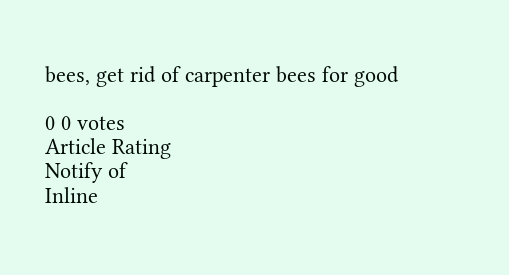bees, get rid of carpenter bees for good

0 0 votes
Article Rating
Notify of
Inline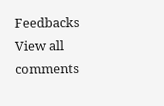Feedbacks
View all comments